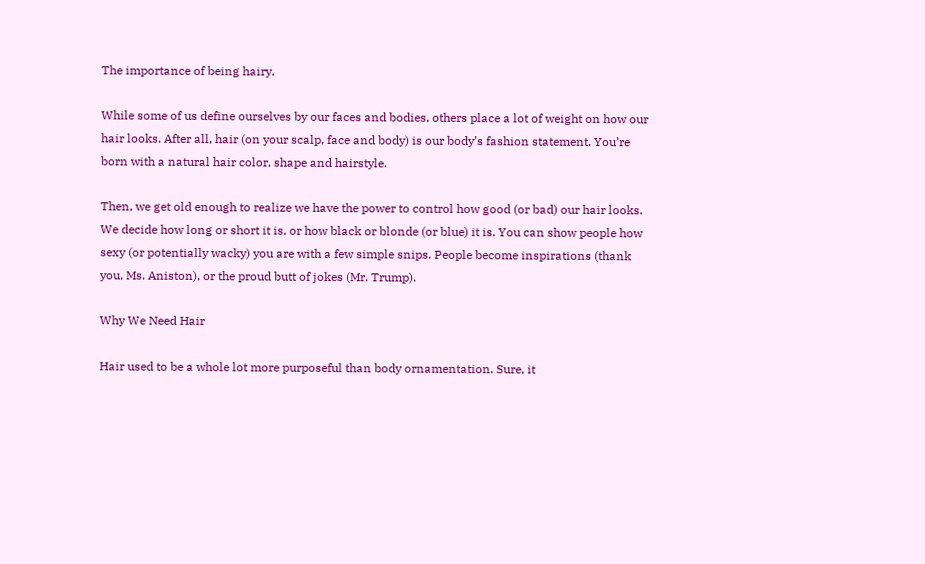The importance of being hairy.

While some of us define ourselves by our faces and bodies, others place a lot of weight on how our hair looks. After all, hair (on your scalp, face and body) is our body’s fashion statement. You’re born with a natural hair color, shape and hairstyle.

Then, we get old enough to realize we have the power to control how good (or bad) our hair looks. We decide how long or short it is, or how black or blonde (or blue) it is. You can show people how sexy (or potentially wacky) you are with a few simple snips. People become inspirations (thank you, Ms. Aniston), or the proud butt of jokes (Mr. Trump).

Why We Need Hair

Hair used to be a whole lot more purposeful than body ornamentation. Sure, it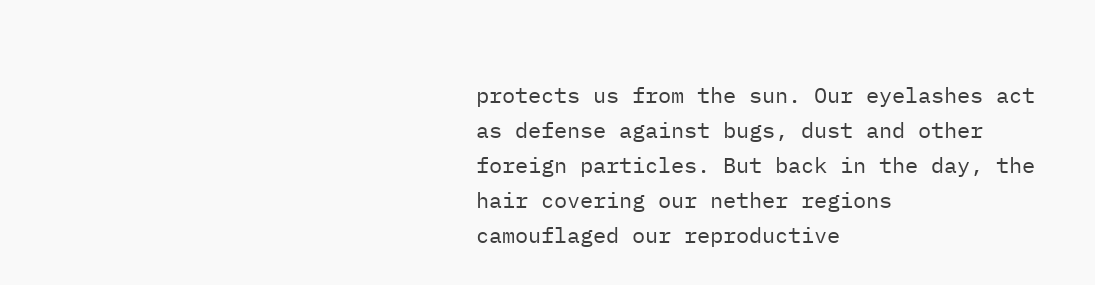protects us from the sun. Our eyelashes act as defense against bugs, dust and other foreign particles. But back in the day, the hair covering our nether regions camouflaged our reproductive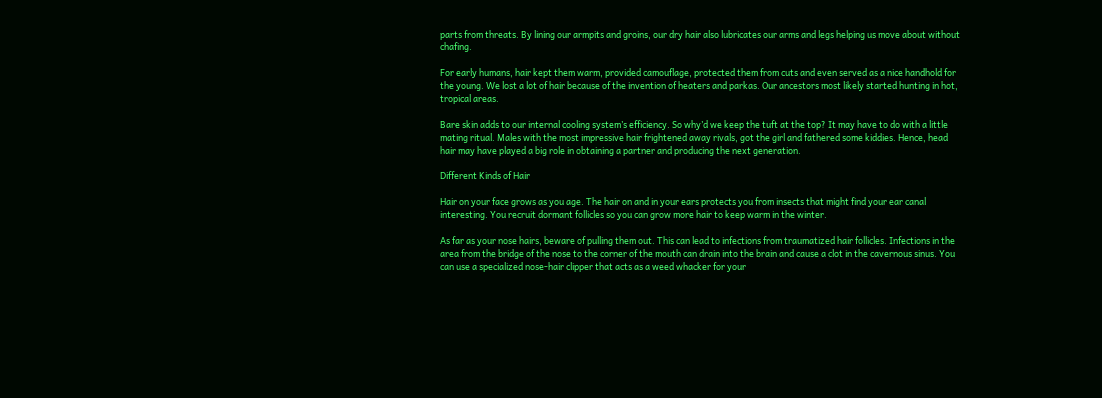parts from threats. By lining our armpits and groins, our dry hair also lubricates our arms and legs helping us move about without chafing.

For early humans, hair kept them warm, provided camouflage, protected them from cuts and even served as a nice handhold for the young. We lost a lot of hair because of the invention of heaters and parkas. Our ancestors most likely started hunting in hot, tropical areas.

Bare skin adds to our internal cooling system’s efficiency. So why’d we keep the tuft at the top? It may have to do with a little mating ritual. Males with the most impressive hair frightened away rivals, got the girl and fathered some kiddies. Hence, head hair may have played a big role in obtaining a partner and producing the next generation.

Different Kinds of Hair

Hair on your face grows as you age. The hair on and in your ears protects you from insects that might find your ear canal interesting. You recruit dormant follicles so you can grow more hair to keep warm in the winter.

As far as your nose hairs, beware of pulling them out. This can lead to infections from traumatized hair follicles. Infections in the area from the bridge of the nose to the corner of the mouth can drain into the brain and cause a clot in the cavernous sinus. You can use a specialized nose-hair clipper that acts as a weed whacker for your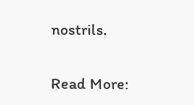nostrils.

Read More: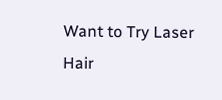Want to Try Laser Hair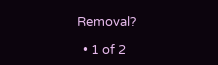Removal?

  • 1 of 2